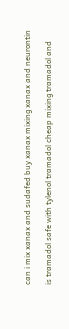can i mix xanax and sudafed buy xanax mixing xanax and neurontin

is tramadol safe with tylenol tramadol cheap mixing tramadol and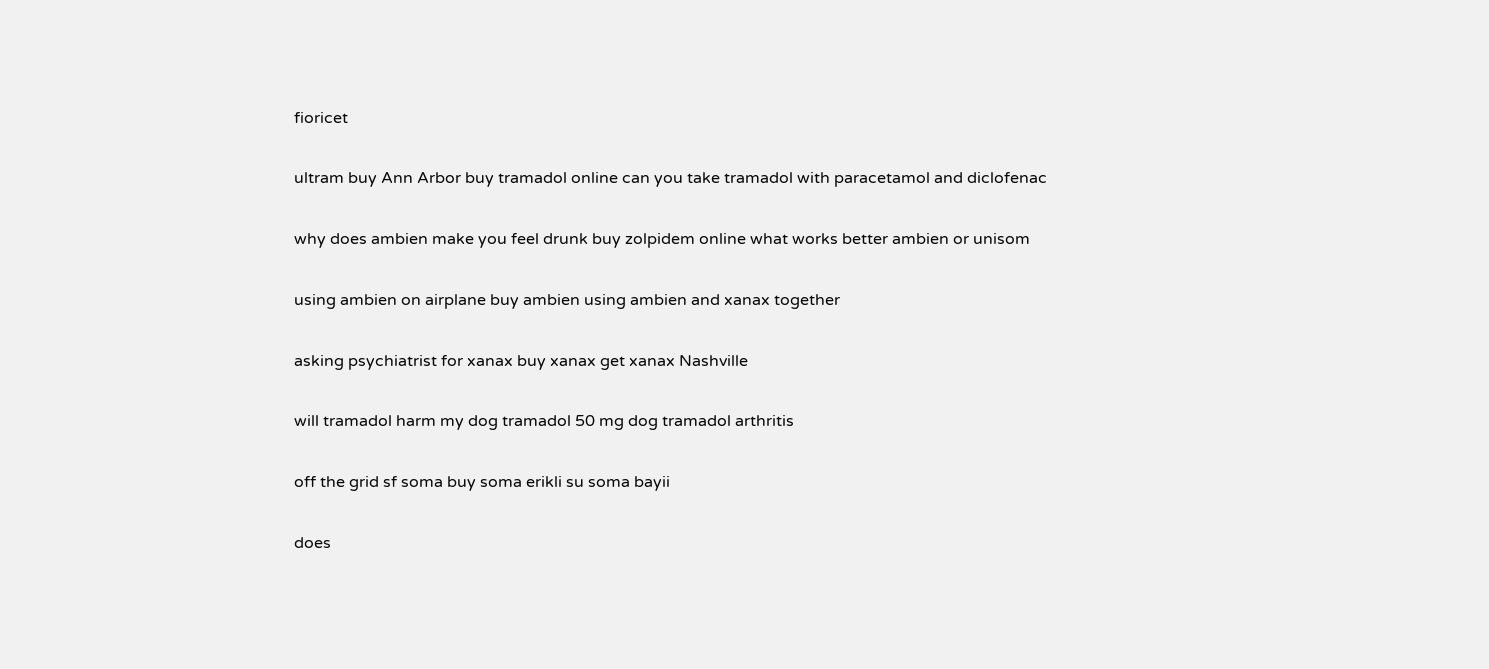fioricet

ultram buy Ann Arbor buy tramadol online can you take tramadol with paracetamol and diclofenac

why does ambien make you feel drunk buy zolpidem online what works better ambien or unisom

using ambien on airplane buy ambien using ambien and xanax together

asking psychiatrist for xanax buy xanax get xanax Nashville

will tramadol harm my dog tramadol 50 mg dog tramadol arthritis

off the grid sf soma buy soma erikli su soma bayii

does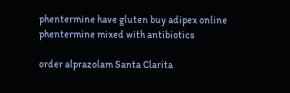phentermine have gluten buy adipex online phentermine mixed with antibiotics

order alprazolam Santa Clarita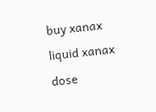buy xanax liquid xanax dose